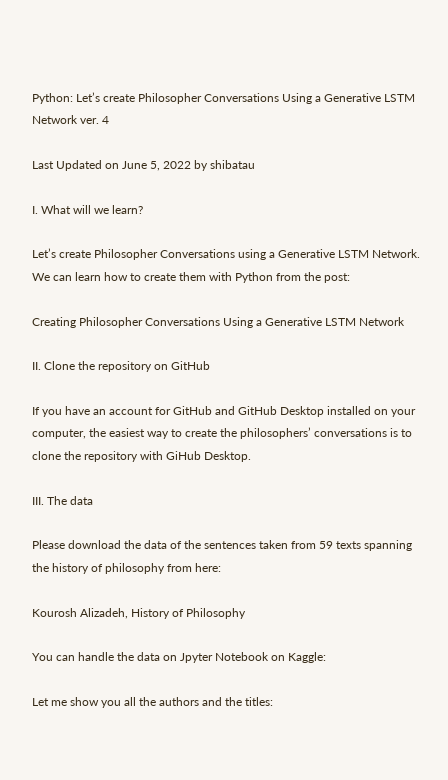Python: Let’s create Philosopher Conversations Using a Generative LSTM Network ver. 4

Last Updated on June 5, 2022 by shibatau

I. What will we learn?

Let’s create Philosopher Conversations using a Generative LSTM Network. We can learn how to create them with Python from the post:

Creating Philosopher Conversations Using a Generative LSTM Network

II. Clone the repository on GitHub

If you have an account for GitHub and GitHub Desktop installed on your computer, the easiest way to create the philosophers’ conversations is to clone the repository with GiHub Desktop.

III. The data

Please download the data of the sentences taken from 59 texts spanning the history of philosophy from here:

Kourosh Alizadeh, History of Philosophy

You can handle the data on Jpyter Notebook on Kaggle:

Let me show you all the authors and the titles: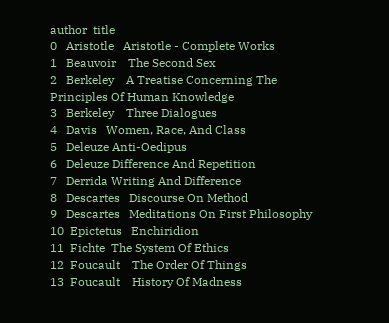author  title
0   Aristotle   Aristotle - Complete Works
1   Beauvoir    The Second Sex
2   Berkeley    A Treatise Concerning The Principles Of Human Knowledge
3   Berkeley    Three Dialogues
4   Davis   Women, Race, And Class
5   Deleuze Anti-Oedipus
6   Deleuze Difference And Repetition
7   Derrida Writing And Difference
8   Descartes   Discourse On Method
9   Descartes   Meditations On First Philosophy
10  Epictetus   Enchiridion
11  Fichte  The System Of Ethics
12  Foucault    The Order Of Things
13  Foucault    History Of Madness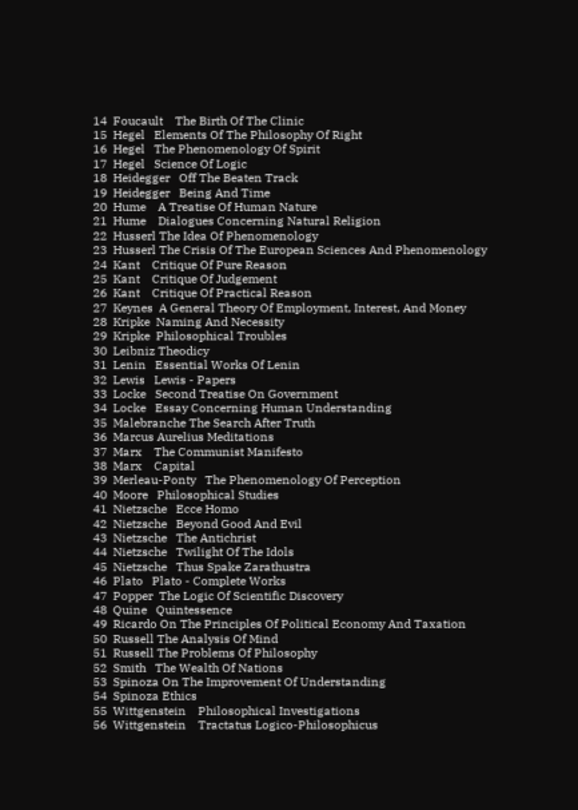14  Foucault    The Birth Of The Clinic
15  Hegel   Elements Of The Philosophy Of Right
16  Hegel   The Phenomenology Of Spirit
17  Hegel   Science Of Logic
18  Heidegger   Off The Beaten Track
19  Heidegger   Being And Time
20  Hume    A Treatise Of Human Nature
21  Hume    Dialogues Concerning Natural Religion
22  Husserl The Idea Of Phenomenology
23  Husserl The Crisis Of The European Sciences And Phenomenology
24  Kant    Critique Of Pure Reason
25  Kant    Critique Of Judgement
26  Kant    Critique Of Practical Reason
27  Keynes  A General Theory Of Employment, Interest, And Money
28  Kripke  Naming And Necessity
29  Kripke  Philosophical Troubles
30  Leibniz Theodicy
31  Lenin   Essential Works Of Lenin
32  Lewis   Lewis - Papers
33  Locke   Second Treatise On Government
34  Locke   Essay Concerning Human Understanding
35  Malebranche The Search After Truth
36  Marcus Aurelius Meditations
37  Marx    The Communist Manifesto
38  Marx    Capital
39  Merleau-Ponty   The Phenomenology Of Perception
40  Moore   Philosophical Studies
41  Nietzsche   Ecce Homo
42  Nietzsche   Beyond Good And Evil
43  Nietzsche   The Antichrist
44  Nietzsche   Twilight Of The Idols
45  Nietzsche   Thus Spake Zarathustra
46  Plato   Plato - Complete Works
47  Popper  The Logic Of Scientific Discovery
48  Quine   Quintessence
49  Ricardo On The Principles Of Political Economy And Taxation
50  Russell The Analysis Of Mind
51  Russell The Problems Of Philosophy
52  Smith   The Wealth Of Nations
53  Spinoza On The Improvement Of Understanding
54  Spinoza Ethics
55  Wittgenstein    Philosophical Investigations
56  Wittgenstein    Tractatus Logico-Philosophicus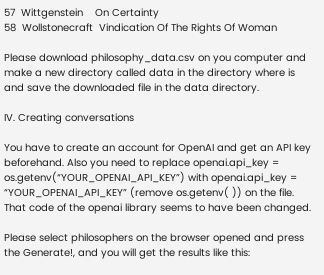57  Wittgenstein    On Certainty
58  Wollstonecraft  Vindication Of The Rights Of Woman

Please download philosophy_data.csv on you computer and make a new directory called data in the directory where is and save the downloaded file in the data directory.

IV. Creating conversations

You have to create an account for OpenAI and get an API key beforehand. Also you need to replace openai.api_key = os.getenv(“YOUR_OPENAI_API_KEY”) with openai.api_key = “YOUR_OPENAI_API_KEY” (remove os.getenv( )) on the file. That code of the openai library seems to have been changed.

Please select philosophers on the browser opened and press the Generate!, and you will get the results like this: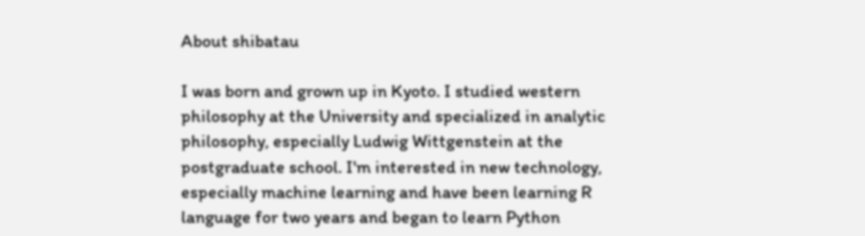About shibatau

I was born and grown up in Kyoto. I studied western philosophy at the University and specialized in analytic philosophy, especially Ludwig Wittgenstein at the postgraduate school. I'm interested in new technology, especially machine learning and have been learning R language for two years and began to learn Python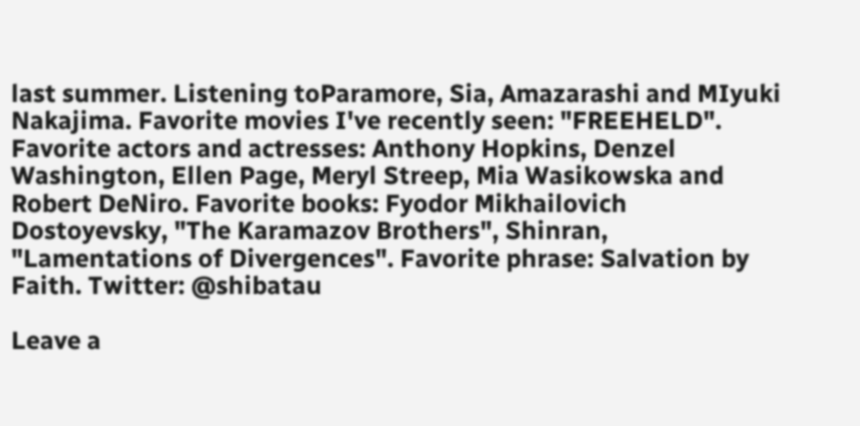last summer. Listening toParamore, Sia, Amazarashi and MIyuki Nakajima. Favorite movies I've recently seen: "FREEHELD". Favorite actors and actresses: Anthony Hopkins, Denzel Washington, Ellen Page, Meryl Streep, Mia Wasikowska and Robert DeNiro. Favorite books: Fyodor Mikhailovich Dostoyevsky, "The Karamazov Brothers", Shinran, "Lamentations of Divergences". Favorite phrase: Salvation by Faith. Twitter: @shibatau

Leave a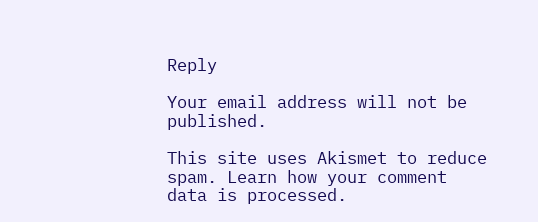Reply

Your email address will not be published.

This site uses Akismet to reduce spam. Learn how your comment data is processed.